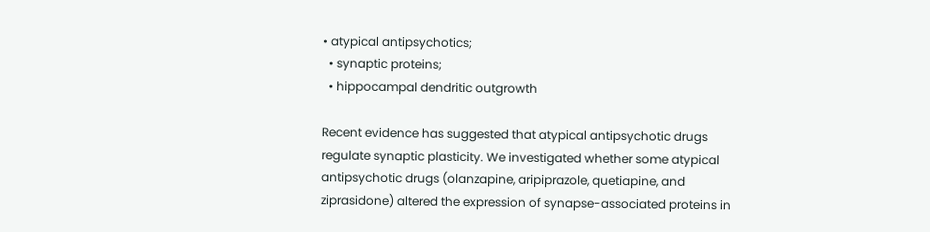• atypical antipsychotics;
  • synaptic proteins;
  • hippocampal dendritic outgrowth

Recent evidence has suggested that atypical antipsychotic drugs regulate synaptic plasticity. We investigated whether some atypical antipsychotic drugs (olanzapine, aripiprazole, quetiapine, and ziprasidone) altered the expression of synapse-associated proteins in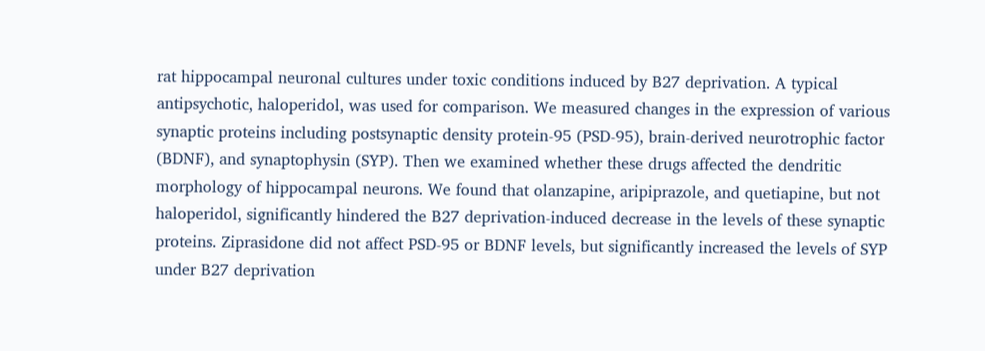rat hippocampal neuronal cultures under toxic conditions induced by B27 deprivation. A typical antipsychotic, haloperidol, was used for comparison. We measured changes in the expression of various synaptic proteins including postsynaptic density protein-95 (PSD-95), brain-derived neurotrophic factor (BDNF), and synaptophysin (SYP). Then we examined whether these drugs affected the dendritic morphology of hippocampal neurons. We found that olanzapine, aripiprazole, and quetiapine, but not haloperidol, significantly hindered the B27 deprivation-induced decrease in the levels of these synaptic proteins. Ziprasidone did not affect PSD-95 or BDNF levels, but significantly increased the levels of SYP under B27 deprivation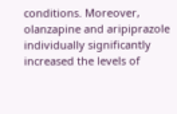conditions. Moreover, olanzapine and aripiprazole individually significantly increased the levels of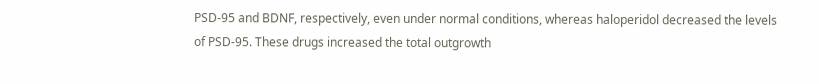PSD-95 and BDNF, respectively, even under normal conditions, whereas haloperidol decreased the levels of PSD-95. These drugs increased the total outgrowth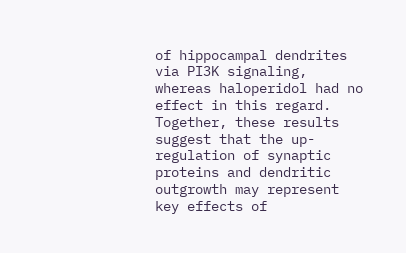of hippocampal dendrites via PI3K signaling, whereas haloperidol had no effect in this regard. Together, these results suggest that the up-regulation of synaptic proteins and dendritic outgrowth may represent key effects of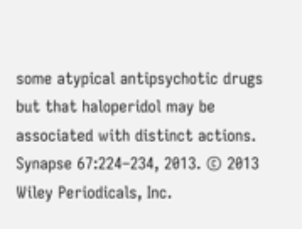some atypical antipsychotic drugs but that haloperidol may be associated with distinct actions. Synapse 67:224–234, 2013. © 2013 Wiley Periodicals, Inc.